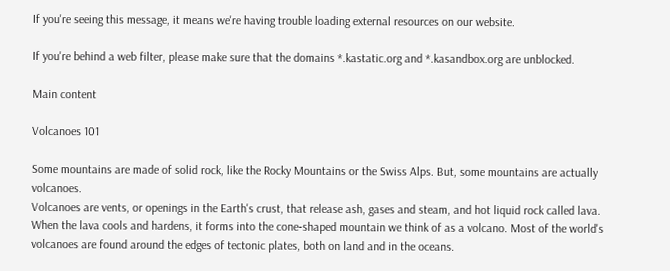If you're seeing this message, it means we're having trouble loading external resources on our website.

If you're behind a web filter, please make sure that the domains *.kastatic.org and *.kasandbox.org are unblocked.

Main content

Volcanoes 101

Some mountains are made of solid rock, like the Rocky Mountains or the Swiss Alps. But, some mountains are actually volcanoes.
Volcanoes are vents, or openings in the Earth's crust, that release ash, gases and steam, and hot liquid rock called lava. When the lava cools and hardens, it forms into the cone‐shaped mountain we think of as a volcano. Most of the world's volcanoes are found around the edges of tectonic plates, both on land and in the oceans.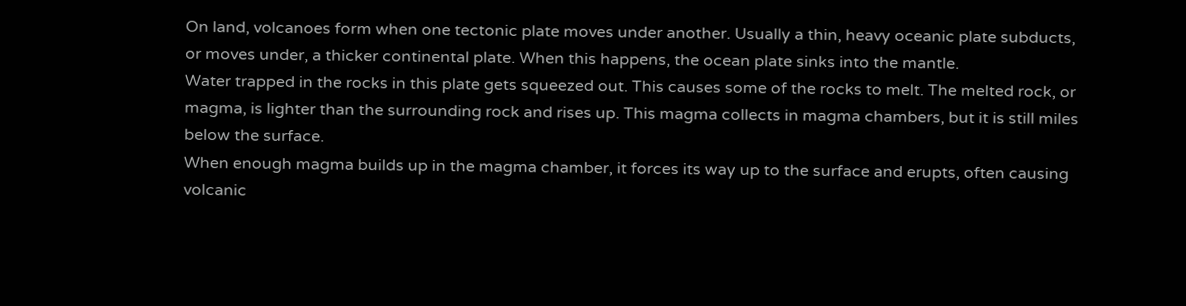On land, volcanoes form when one tectonic plate moves under another. Usually a thin, heavy oceanic plate subducts, or moves under, a thicker continental plate. When this happens, the ocean plate sinks into the mantle.
Water trapped in the rocks in this plate gets squeezed out. This causes some of the rocks to melt. The melted rock, or magma, is lighter than the surrounding rock and rises up. This magma collects in magma chambers, but it is still miles below the surface.
When enough magma builds up in the magma chamber, it forces its way up to the surface and erupts, often causing volcanic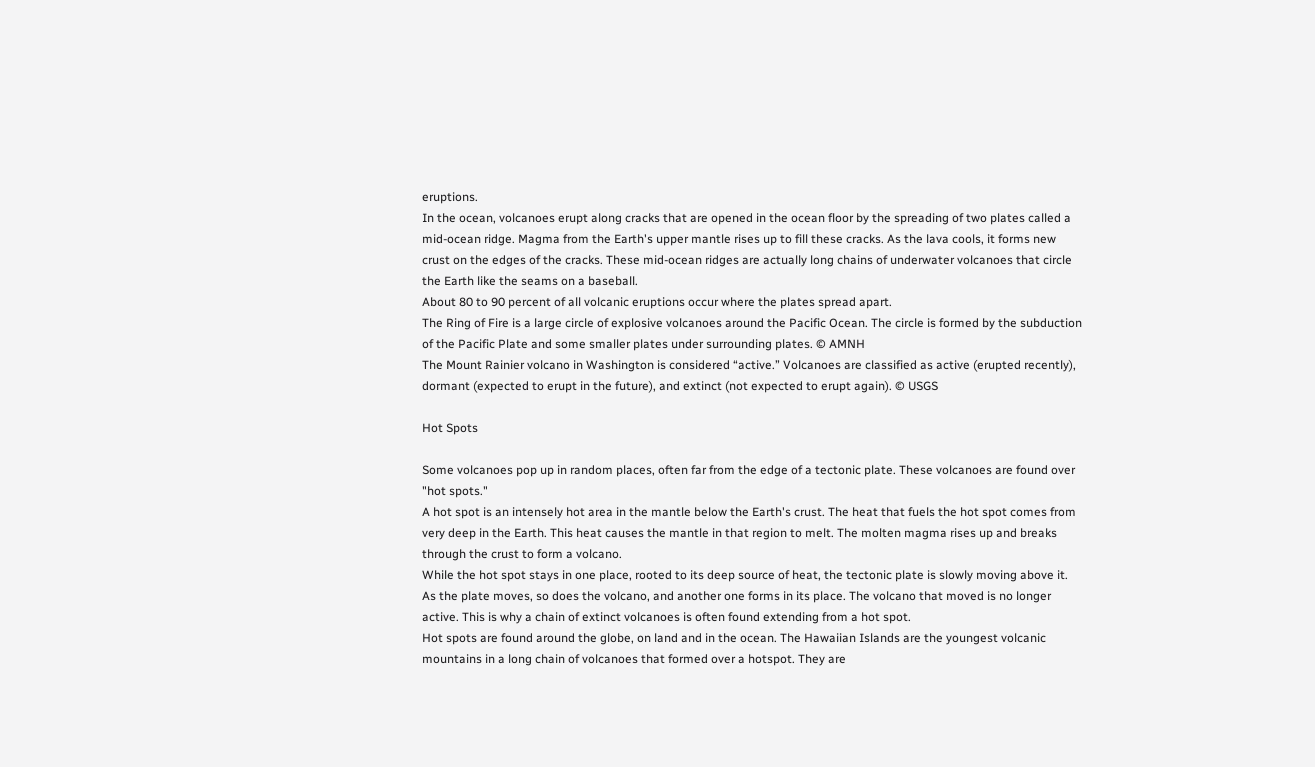eruptions.
In the ocean, volcanoes erupt along cracks that are opened in the ocean floor by the spreading of two plates called a mid‐ocean ridge. Magma from the Earth's upper mantle rises up to fill these cracks. As the lava cools, it forms new crust on the edges of the cracks. These mid‐ocean ridges are actually long chains of underwater volcanoes that circle the Earth like the seams on a baseball.
About 80 to 90 percent of all volcanic eruptions occur where the plates spread apart.
The Ring of Fire is a large circle of explosive volcanoes around the Pacific Ocean. The circle is formed by the subduction of the Pacific Plate and some smaller plates under surrounding plates. © AMNH
The Mount Rainier volcano in Washington is considered “active.” Volcanoes are classified as active (erupted recently), dormant (expected to erupt in the future), and extinct (not expected to erupt again). © USGS

Hot Spots

Some volcanoes pop up in random places, often far from the edge of a tectonic plate. These volcanoes are found over "hot spots."
A hot spot is an intensely hot area in the mantle below the Earth's crust. The heat that fuels the hot spot comes from very deep in the Earth. This heat causes the mantle in that region to melt. The molten magma rises up and breaks through the crust to form a volcano.
While the hot spot stays in one place, rooted to its deep source of heat, the tectonic plate is slowly moving above it. As the plate moves, so does the volcano, and another one forms in its place. The volcano that moved is no longer active. This is why a chain of extinct volcanoes is often found extending from a hot spot.
Hot spots are found around the globe, on land and in the ocean. The Hawaiian Islands are the youngest volcanic mountains in a long chain of volcanoes that formed over a hotspot. They are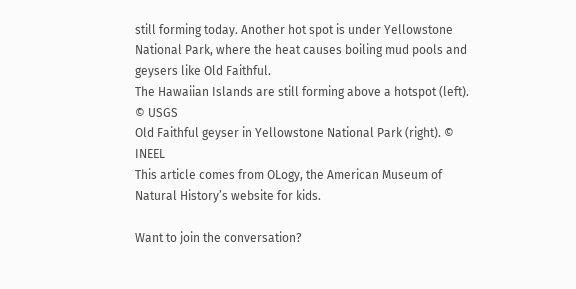still forming today. Another hot spot is under Yellowstone National Park, where the heat causes boiling mud pools and geysers like Old Faithful.
The Hawaiian Islands are still forming above a hotspot (left). © USGS
Old Faithful geyser in Yellowstone National Park (right). © INEEL
This article comes from OLogy, the American Museum of Natural History’s website for kids.

Want to join the conversation?